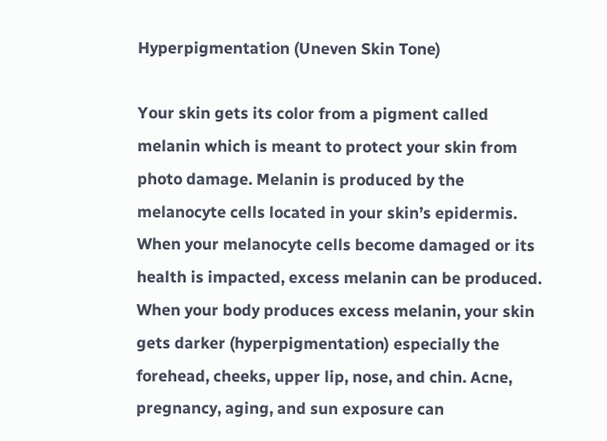Hyperpigmentation (Uneven Skin Tone)

Your skin gets its color from a pigment called melanin which is meant to protect your skin from photo damage. Melanin is produced by the melanocyte cells located in your skin’s epidermis. When your melanocyte cells become damaged or its health is impacted, excess melanin can be produced. When your body produces excess melanin, your skin gets darker (hyperpigmentation) especially the forehead, cheeks, upper lip, nose, and chin. Acne, pregnancy, aging, and sun exposure can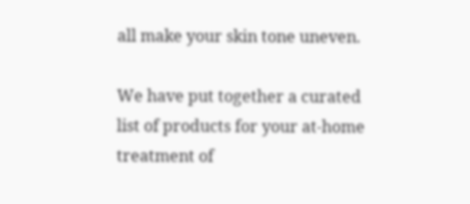all make your skin tone uneven.

We have put together a curated list of products for your at-home treatment of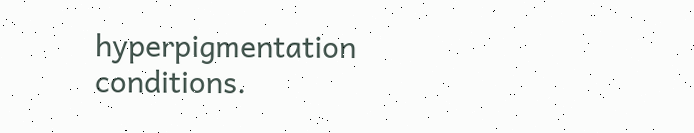hyperpigmentation conditions.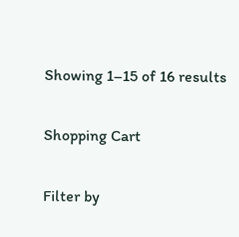Showing 1–15 of 16 results

Shopping Cart

Filter by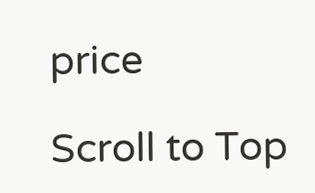price

Scroll to Top